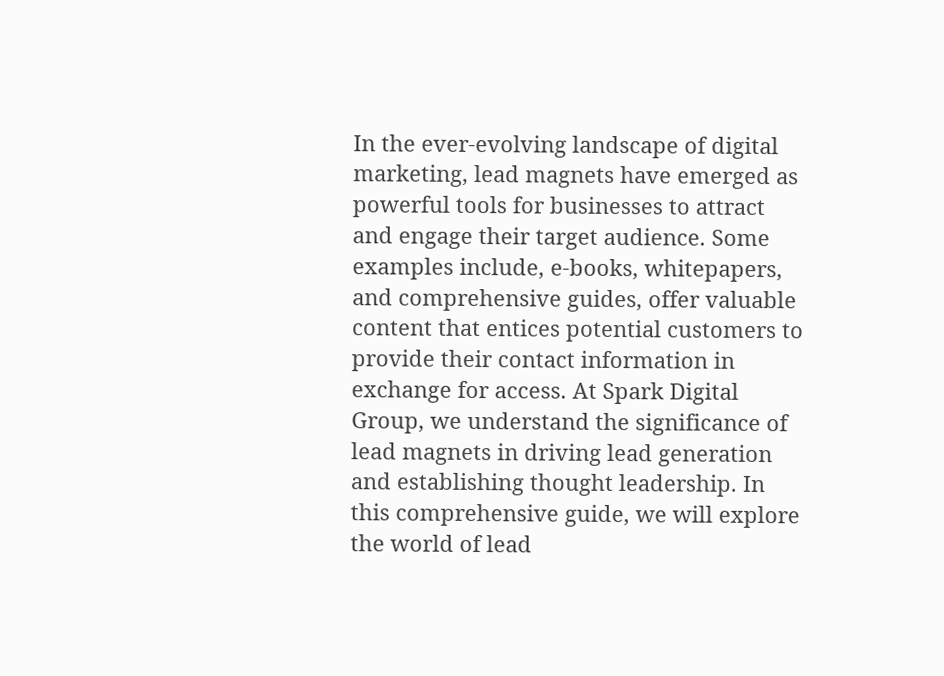In the ever-evolving landscape of digital marketing, lead magnets have emerged as powerful tools for businesses to attract and engage their target audience. Some examples include, e-books, whitepapers, and comprehensive guides, offer valuable content that entices potential customers to provide their contact information in exchange for access. At Spark Digital Group, we understand the significance of lead magnets in driving lead generation and establishing thought leadership. In this comprehensive guide, we will explore the world of lead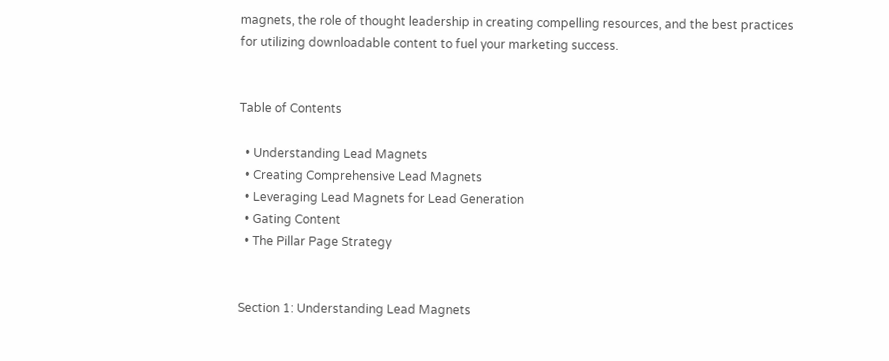magnets, the role of thought leadership in creating compelling resources, and the best practices for utilizing downloadable content to fuel your marketing success.


Table of Contents

  • Understanding Lead Magnets
  • Creating Comprehensive Lead Magnets
  • Leveraging Lead Magnets for Lead Generation
  • Gating Content
  • The Pillar Page Strategy


Section 1: Understanding Lead Magnets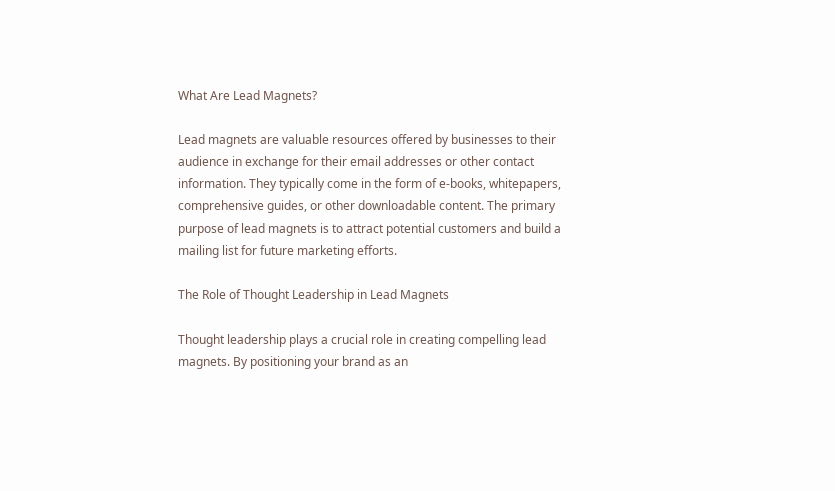What Are Lead Magnets?

Lead magnets are valuable resources offered by businesses to their audience in exchange for their email addresses or other contact information. They typically come in the form of e-books, whitepapers, comprehensive guides, or other downloadable content. The primary purpose of lead magnets is to attract potential customers and build a mailing list for future marketing efforts.

The Role of Thought Leadership in Lead Magnets

Thought leadership plays a crucial role in creating compelling lead magnets. By positioning your brand as an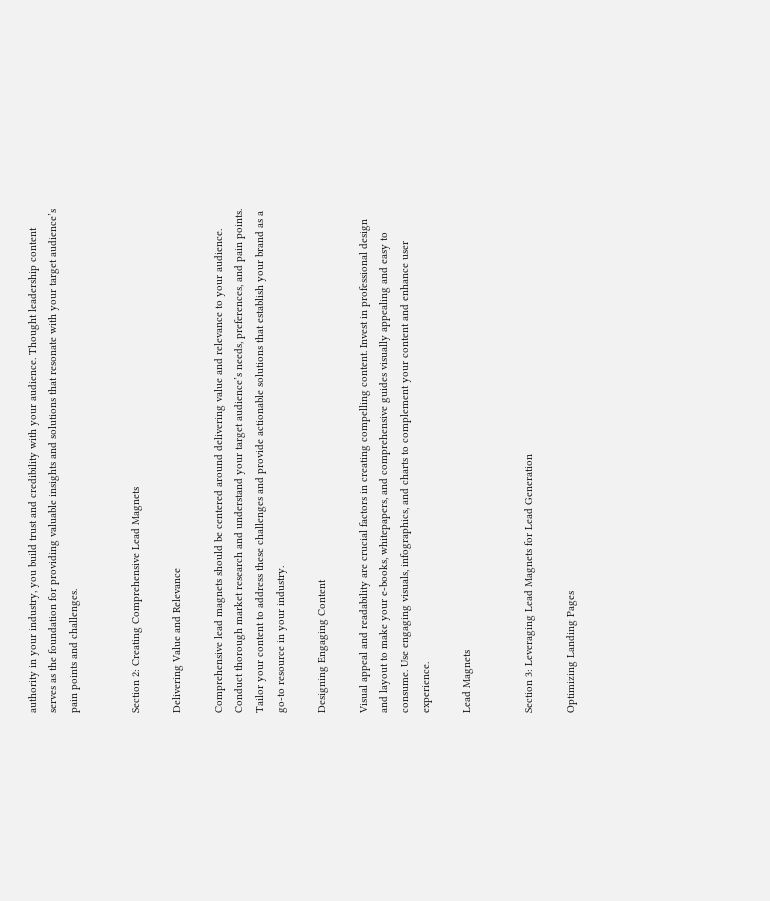authority in your industry, you build trust and credibility with your audience. Thought leadership content serves as the foundation for providing valuable insights and solutions that resonate with your target audience’s pain points and challenges.


Section 2: Creating Comprehensive Lead Magnets

Delivering Value and Relevance

Comprehensive lead magnets should be centered around delivering value and relevance to your audience. Conduct thorough market research and understand your target audience’s needs, preferences, and pain points. Tailor your content to address these challenges and provide actionable solutions that establish your brand as a go-to resource in your industry.

Designing Engaging Content

Visual appeal and readability are crucial factors in creating compelling content. Invest in professional design and layout to make your e-books, whitepapers, and comprehensive guides visually appealing and easy to consume. Use engaging visuals, infographics, and charts to complement your content and enhance user experience.

Lead Magnets


Section 3: Leveraging Lead Magnets for Lead Generation

Optimizing Landing Pages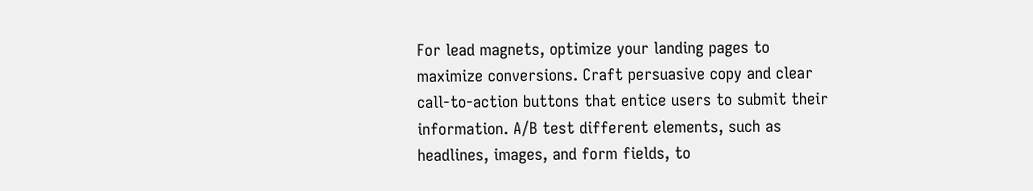For lead magnets, optimize your landing pages to maximize conversions. Craft persuasive copy and clear call-to-action buttons that entice users to submit their information. A/B test different elements, such as headlines, images, and form fields, to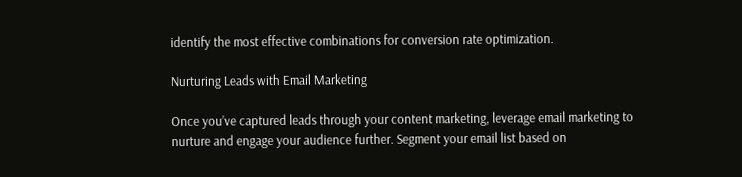identify the most effective combinations for conversion rate optimization.

Nurturing Leads with Email Marketing

Once you’ve captured leads through your content marketing, leverage email marketing to nurture and engage your audience further. Segment your email list based on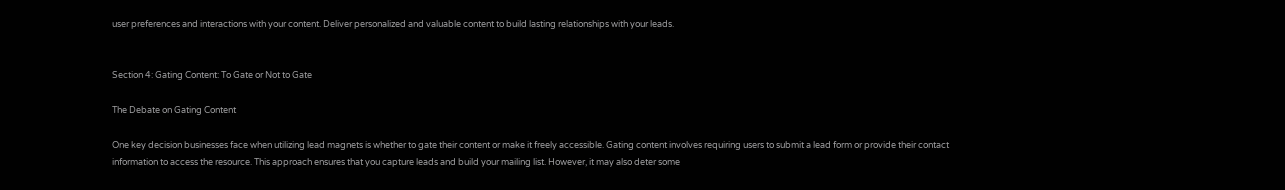user preferences and interactions with your content. Deliver personalized and valuable content to build lasting relationships with your leads.


Section 4: Gating Content: To Gate or Not to Gate

The Debate on Gating Content

One key decision businesses face when utilizing lead magnets is whether to gate their content or make it freely accessible. Gating content involves requiring users to submit a lead form or provide their contact information to access the resource. This approach ensures that you capture leads and build your mailing list. However, it may also deter some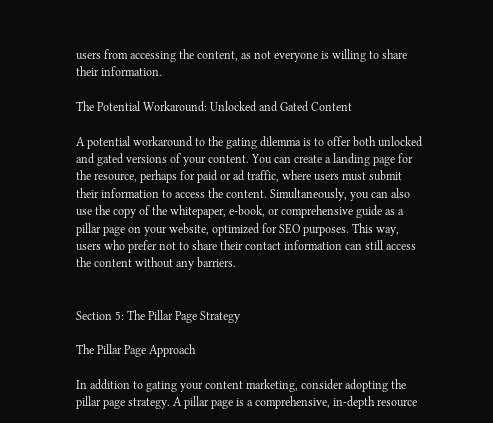users from accessing the content, as not everyone is willing to share their information.

The Potential Workaround: Unlocked and Gated Content

A potential workaround to the gating dilemma is to offer both unlocked and gated versions of your content. You can create a landing page for the resource, perhaps for paid or ad traffic, where users must submit their information to access the content. Simultaneously, you can also use the copy of the whitepaper, e-book, or comprehensive guide as a pillar page on your website, optimized for SEO purposes. This way, users who prefer not to share their contact information can still access the content without any barriers.


Section 5: The Pillar Page Strategy

The Pillar Page Approach

In addition to gating your content marketing, consider adopting the pillar page strategy. A pillar page is a comprehensive, in-depth resource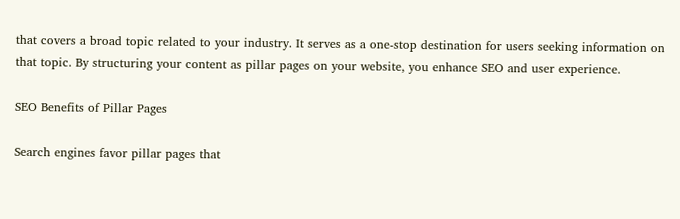that covers a broad topic related to your industry. It serves as a one-stop destination for users seeking information on that topic. By structuring your content as pillar pages on your website, you enhance SEO and user experience.

SEO Benefits of Pillar Pages

Search engines favor pillar pages that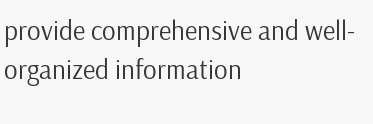provide comprehensive and well-organized information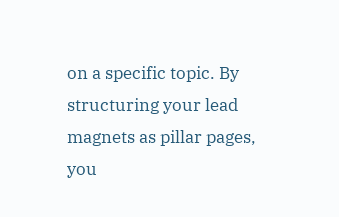on a specific topic. By structuring your lead magnets as pillar pages, you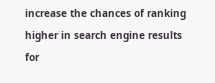increase the chances of ranking higher in search engine results for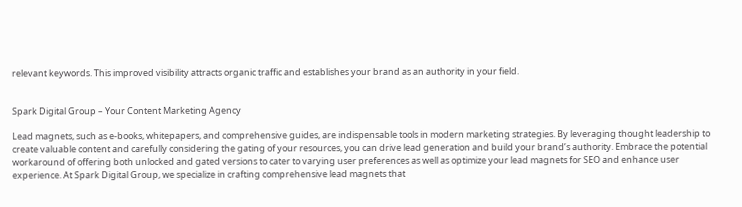relevant keywords. This improved visibility attracts organic traffic and establishes your brand as an authority in your field.


Spark Digital Group – Your Content Marketing Agency

Lead magnets, such as e-books, whitepapers, and comprehensive guides, are indispensable tools in modern marketing strategies. By leveraging thought leadership to create valuable content and carefully considering the gating of your resources, you can drive lead generation and build your brand’s authority. Embrace the potential workaround of offering both unlocked and gated versions to cater to varying user preferences as well as optimize your lead magnets for SEO and enhance user experience. At Spark Digital Group, we specialize in crafting comprehensive lead magnets that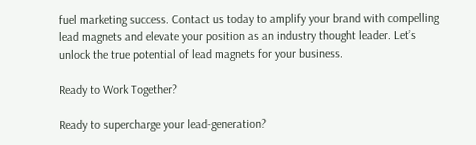fuel marketing success. Contact us today to amplify your brand with compelling lead magnets and elevate your position as an industry thought leader. Let’s unlock the true potential of lead magnets for your business.

Ready to Work Together?

Ready to supercharge your lead-generation?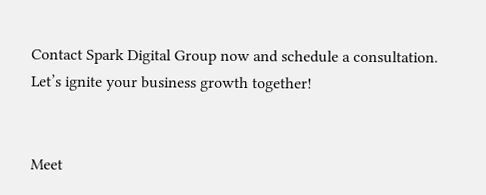Contact Spark Digital Group now and schedule a consultation. Let’s ignite your business growth together!


Meet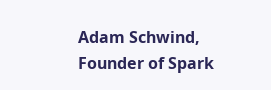Adam Schwind, Founder of Spark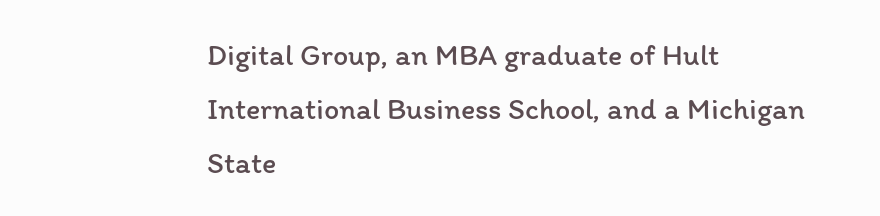Digital Group, an MBA graduate of Hult International Business School, and a Michigan State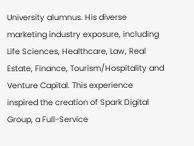University alumnus. His diverse marketing industry exposure, including Life Sciences, Healthcare, Law, Real Estate, Finance, Tourism/Hospitality and Venture Capital. This experience inspired the creation of Spark Digital Group, a Full-Service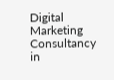Digital Marketing Consultancy in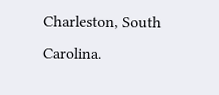Charleston, South Carolina.